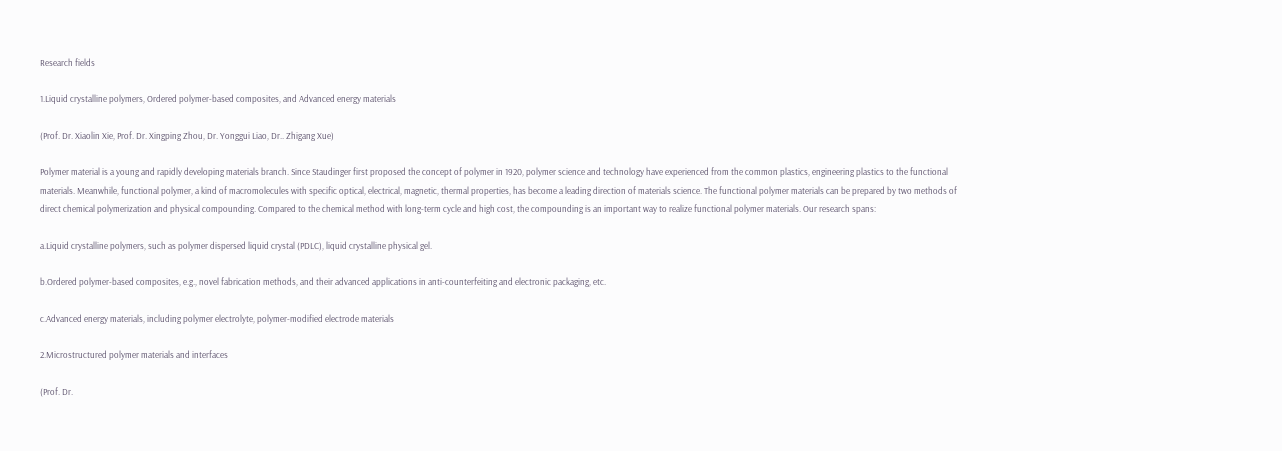Research fields

1.Liquid crystalline polymers, Ordered polymer-based composites, and Advanced energy materials

(Prof. Dr. Xiaolin Xie, Prof. Dr. Xingping Zhou, Dr. Yonggui Liao, Dr.. Zhigang Xue)

Polymer material is a young and rapidly developing materials branch. Since Staudinger first proposed the concept of polymer in 1920, polymer science and technology have experienced from the common plastics, engineering plastics to the functional materials. Meanwhile, functional polymer, a kind of macromolecules with specific optical, electrical, magnetic, thermal properties, has become a leading direction of materials science. The functional polymer materials can be prepared by two methods of direct chemical polymerization and physical compounding. Compared to the chemical method with long-term cycle and high cost, the compounding is an important way to realize functional polymer materials. Our research spans:

a.Liquid crystalline polymers, such as polymer dispersed liquid crystal (PDLC), liquid crystalline physical gel.

b.Ordered polymer-based composites, e.g., novel fabrication methods, and their advanced applications in anti-counterfeiting and electronic packaging, etc.

c.Advanced energy materials, including polymer electrolyte, polymer-modified electrode materials

2.Microstructured polymer materials and interfaces

(Prof. Dr.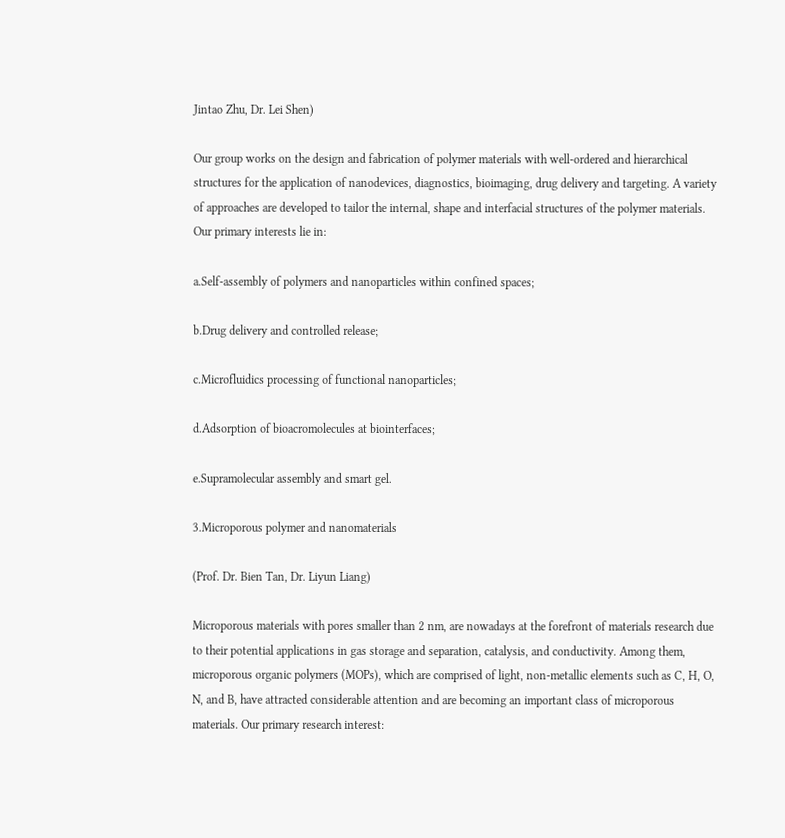Jintao Zhu, Dr. Lei Shen)

Our group works on the design and fabrication of polymer materials with well-ordered and hierarchical structures for the application of nanodevices, diagnostics, bioimaging, drug delivery and targeting. A variety of approaches are developed to tailor the internal, shape and interfacial structures of the polymer materials. Our primary interests lie in:

a.Self-assembly of polymers and nanoparticles within confined spaces;

b.Drug delivery and controlled release;

c.Microfluidics processing of functional nanoparticles;

d.Adsorption of bioacromolecules at biointerfaces;

e.Supramolecular assembly and smart gel.

3.Microporous polymer and nanomaterials

(Prof. Dr. Bien Tan, Dr. Liyun Liang)

Microporous materials with pores smaller than 2 nm, are nowadays at the forefront of materials research due to their potential applications in gas storage and separation, catalysis, and conductivity. Among them, microporous organic polymers (MOPs), which are comprised of light, non-metallic elements such as C, H, O, N, and B, have attracted considerable attention and are becoming an important class of microporous materials. Our primary research interest: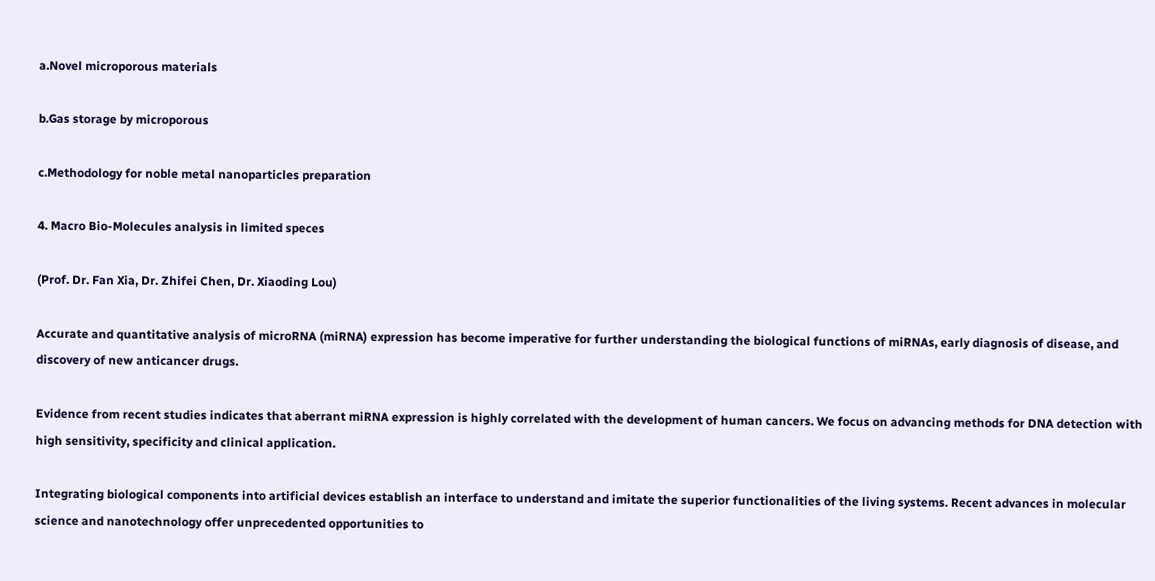a.Novel microporous materials

b.Gas storage by microporous

c.Methodology for noble metal nanoparticles preparation

4. Macro Bio-Molecules analysis in limited speces

(Prof. Dr. Fan Xia, Dr. Zhifei Chen, Dr. Xiaoding Lou)

Accurate and quantitative analysis of microRNA (miRNA) expression has become imperative for further understanding the biological functions of miRNAs, early diagnosis of disease, and discovery of new anticancer drugs.

Evidence from recent studies indicates that aberrant miRNA expression is highly correlated with the development of human cancers. We focus on advancing methods for DNA detection with high sensitivity, specificity and clinical application.

Integrating biological components into artificial devices establish an interface to understand and imitate the superior functionalities of the living systems. Recent advances in molecular science and nanotechnology offer unprecedented opportunities to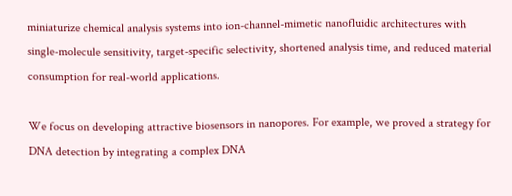miniaturize chemical analysis systems into ion-channel-mimetic nanofluidic architectures with single-molecule sensitivity, target-specific selectivity, shortened analysis time, and reduced material consumption for real-world applications.

We focus on developing attractive biosensors in nanopores. For example, we proved a strategy for DNA detection by integrating a complex DNA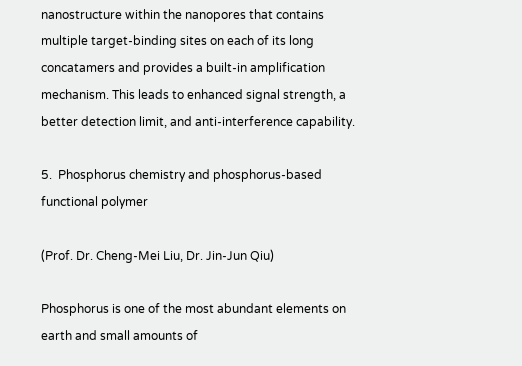nanostructure within the nanopores that contains multiple target-binding sites on each of its long concatamers and provides a built-in amplification mechanism. This leads to enhanced signal strength, a better detection limit, and anti-interference capability.

5.  Phosphorus chemistry and phosphorus-based functional polymer

(Prof. Dr. Cheng-Mei Liu, Dr. Jin-Jun Qiu)

Phosphorus is one of the most abundant elements on earth and small amounts of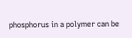phosphorus in a polymer can be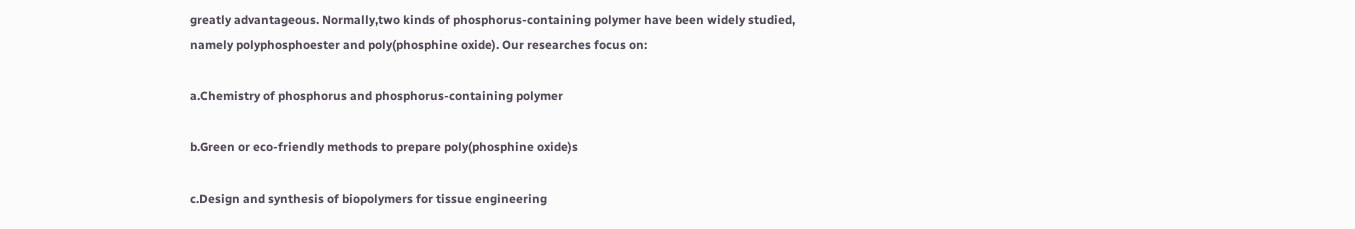greatly advantageous. Normally,two kinds of phosphorus-containing polymer have been widely studied, namely polyphosphoester and poly(phosphine oxide). Our researches focus on:

a.Chemistry of phosphorus and phosphorus-containing polymer

b.Green or eco-friendly methods to prepare poly(phosphine oxide)s

c.Design and synthesis of biopolymers for tissue engineering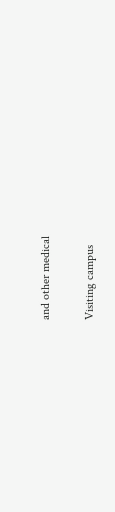and other medical

Visiting campus